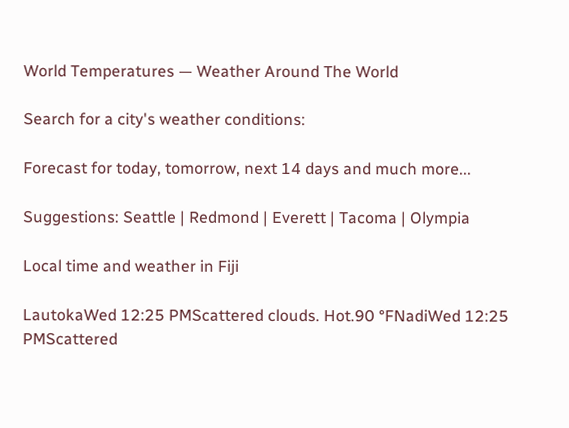World Temperatures — Weather Around The World

Search for a city's weather conditions:

Forecast for today, tomorrow, next 14 days and much more...

Suggestions: Seattle | Redmond | Everett | Tacoma | Olympia

Local time and weather in Fiji

LautokaWed 12:25 PMScattered clouds. Hot.90 °FNadiWed 12:25 PMScattered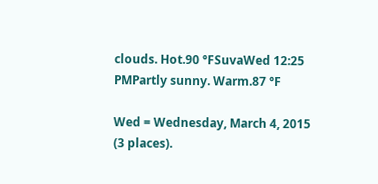clouds. Hot.90 °FSuvaWed 12:25 PMPartly sunny. Warm.87 °F

Wed = Wednesday, March 4, 2015 (3 places).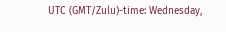UTC (GMT/Zulu)-time: Wednesday,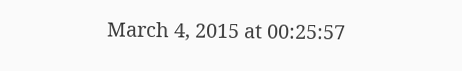March 4, 2015 at 00:25:57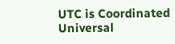UTC is Coordinated Universal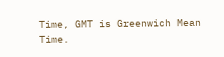Time, GMT is Greenwich Mean Time.